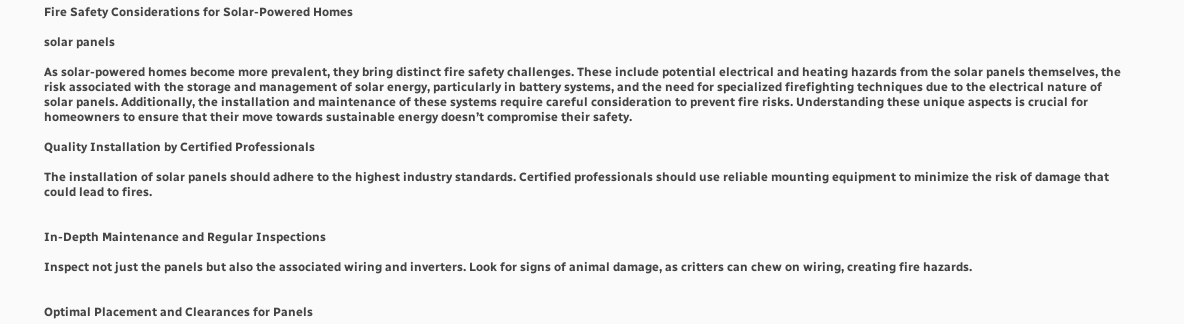Fire Safety Considerations for Solar-Powered Homes

solar panels

As solar-powered homes become more prevalent, they bring distinct fire safety challenges. These include potential electrical and heating hazards from the solar panels themselves, the risk associated with the storage and management of solar energy, particularly in battery systems, and the need for specialized firefighting techniques due to the electrical nature of solar panels. Additionally, the installation and maintenance of these systems require careful consideration to prevent fire risks. Understanding these unique aspects is crucial for homeowners to ensure that their move towards sustainable energy doesn’t compromise their safety.

Quality Installation by Certified Professionals

The installation of solar panels should adhere to the highest industry standards. Certified professionals should use reliable mounting equipment to minimize the risk of damage that could lead to fires.


In-Depth Maintenance and Regular Inspections

Inspect not just the panels but also the associated wiring and inverters. Look for signs of animal damage, as critters can chew on wiring, creating fire hazards.


Optimal Placement and Clearances for Panels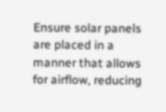Ensure solar panels are placed in a manner that allows for airflow, reducing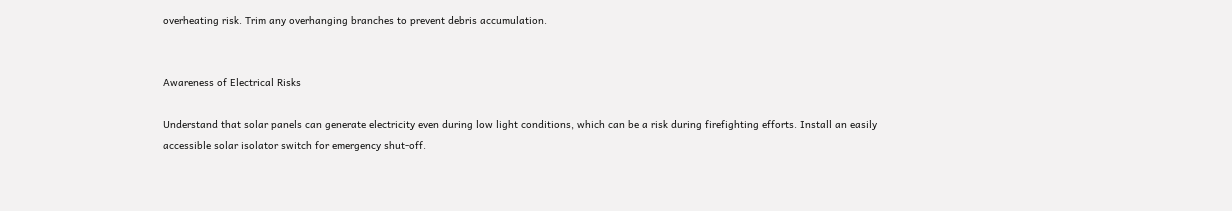overheating risk. Trim any overhanging branches to prevent debris accumulation.


Awareness of Electrical Risks

Understand that solar panels can generate electricity even during low light conditions, which can be a risk during firefighting efforts. Install an easily accessible solar isolator switch for emergency shut-off.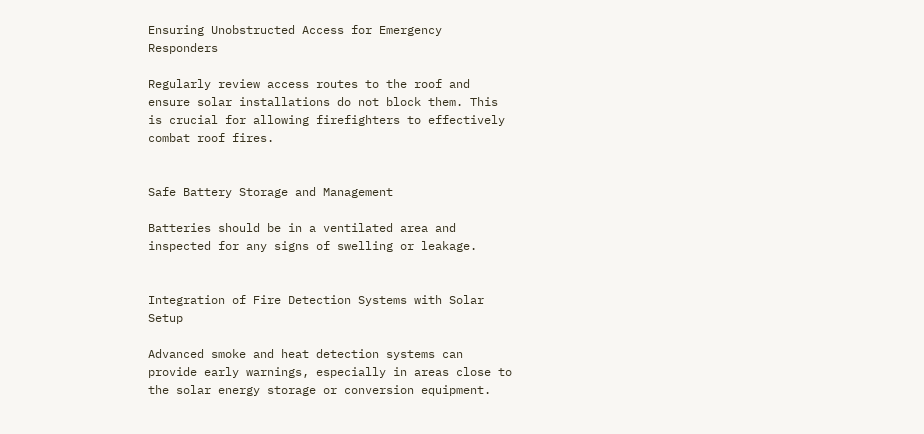Ensuring Unobstructed Access for Emergency Responders

Regularly review access routes to the roof and ensure solar installations do not block them. This is crucial for allowing firefighters to effectively combat roof fires.


Safe Battery Storage and Management

Batteries should be in a ventilated area and inspected for any signs of swelling or leakage.


Integration of Fire Detection Systems with Solar Setup

Advanced smoke and heat detection systems can provide early warnings, especially in areas close to the solar energy storage or conversion equipment.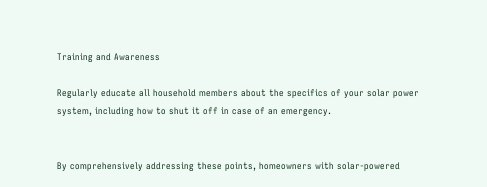Training and Awareness

Regularly educate all household members about the specifics of your solar power system, including how to shut it off in case of an emergency.


By comprehensively addressing these points, homeowners with solar-powered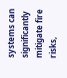systems can significantly mitigate fire risks,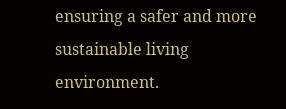ensuring a safer and more sustainable living environment.